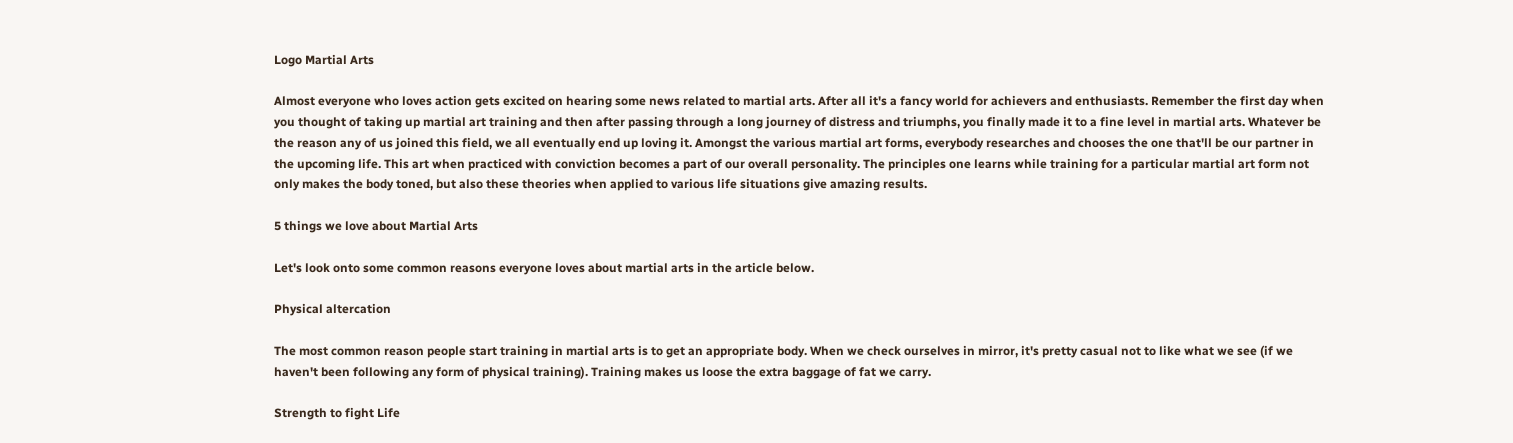Logo Martial Arts

Almost everyone who loves action gets excited on hearing some news related to martial arts. After all it's a fancy world for achievers and enthusiasts. Remember the first day when you thought of taking up martial art training and then after passing through a long journey of distress and triumphs, you finally made it to a fine level in martial arts. Whatever be the reason any of us joined this field, we all eventually end up loving it. Amongst the various martial art forms, everybody researches and chooses the one that'll be our partner in the upcoming life. This art when practiced with conviction becomes a part of our overall personality. The principles one learns while training for a particular martial art form not only makes the body toned, but also these theories when applied to various life situations give amazing results.

5 things we love about Martial Arts

Let's look onto some common reasons everyone loves about martial arts in the article below.

Physical altercation

The most common reason people start training in martial arts is to get an appropriate body. When we check ourselves in mirror, it's pretty casual not to like what we see (if we haven't been following any form of physical training). Training makes us loose the extra baggage of fat we carry.

Strength to fight Life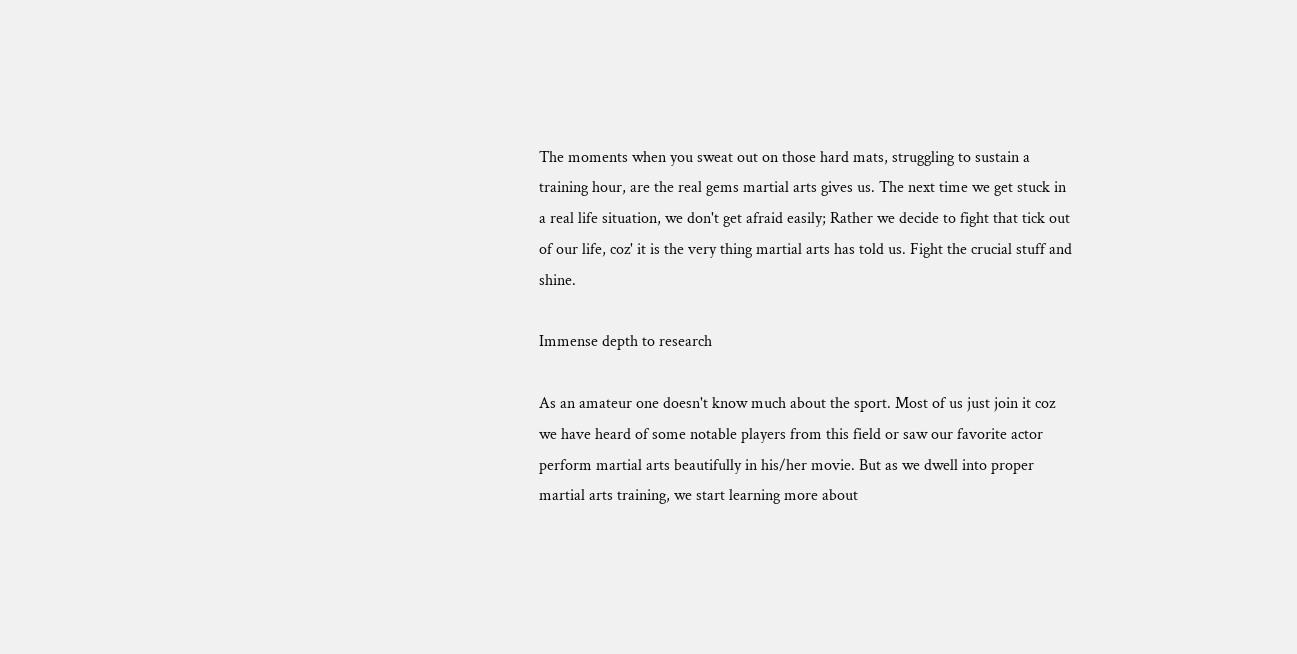The moments when you sweat out on those hard mats, struggling to sustain a training hour, are the real gems martial arts gives us. The next time we get stuck in a real life situation, we don't get afraid easily; Rather we decide to fight that tick out of our life, coz' it is the very thing martial arts has told us. Fight the crucial stuff and shine.

Immense depth to research

As an amateur one doesn't know much about the sport. Most of us just join it coz we have heard of some notable players from this field or saw our favorite actor perform martial arts beautifully in his/her movie. But as we dwell into proper martial arts training, we start learning more about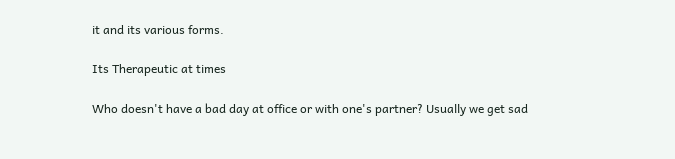it and its various forms.

Its Therapeutic at times

Who doesn't have a bad day at office or with one's partner? Usually we get sad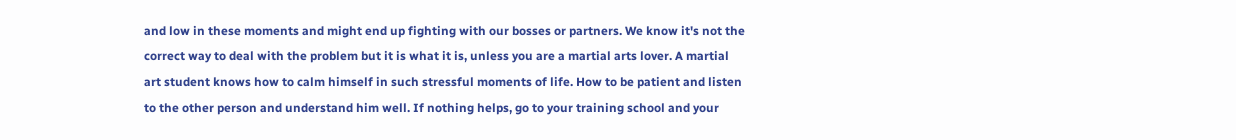and low in these moments and might end up fighting with our bosses or partners. We know it's not the correct way to deal with the problem but it is what it is, unless you are a martial arts lover. A martial art student knows how to calm himself in such stressful moments of life. How to be patient and listen to the other person and understand him well. If nothing helps, go to your training school and your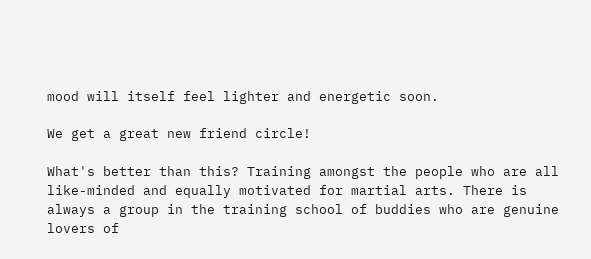mood will itself feel lighter and energetic soon.

We get a great new friend circle!

What's better than this? Training amongst the people who are all like-minded and equally motivated for martial arts. There is always a group in the training school of buddies who are genuine lovers of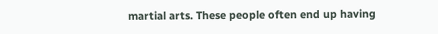martial arts. These people often end up having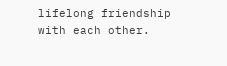lifelong friendship with each other.